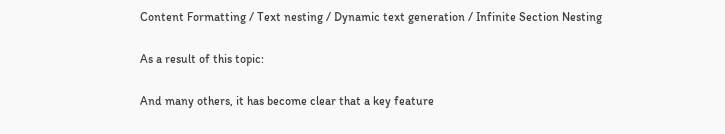Content Formatting / Text nesting / Dynamic text generation / Infinite Section Nesting

As a result of this topic:

And many others, it has become clear that a key feature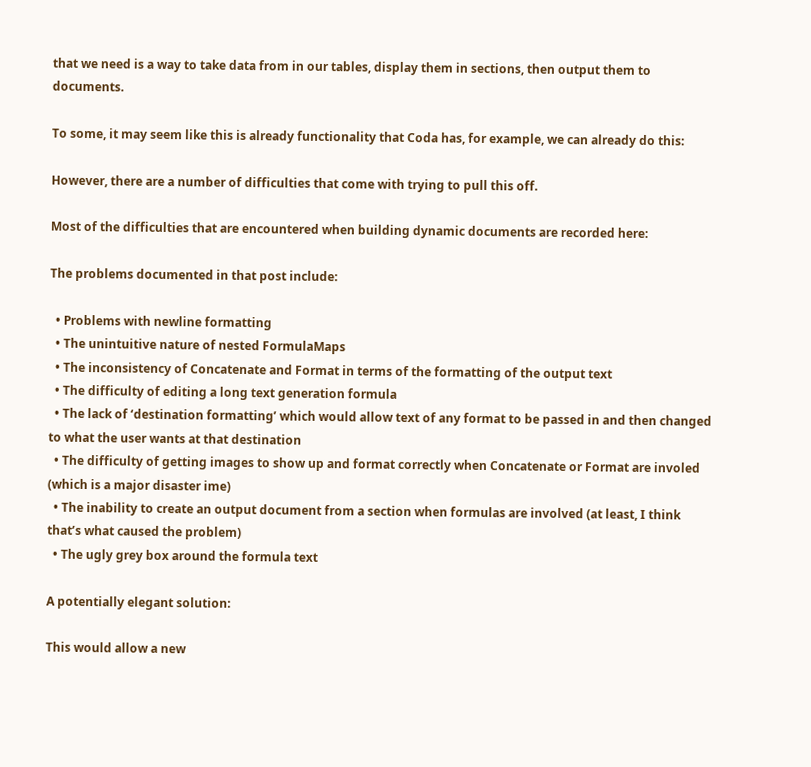that we need is a way to take data from in our tables, display them in sections, then output them to documents.

To some, it may seem like this is already functionality that Coda has, for example, we can already do this:

However, there are a number of difficulties that come with trying to pull this off.

Most of the difficulties that are encountered when building dynamic documents are recorded here:

The problems documented in that post include:

  • Problems with newline formatting
  • The unintuitive nature of nested FormulaMaps
  • The inconsistency of Concatenate and Format in terms of the formatting of the output text
  • The difficulty of editing a long text generation formula
  • The lack of ‘destination formatting’ which would allow text of any format to be passed in and then changed to what the user wants at that destination
  • The difficulty of getting images to show up and format correctly when Concatenate or Format are involed (which is a major disaster ime)
  • The inability to create an output document from a section when formulas are involved (at least, I think that’s what caused the problem)
  • The ugly grey box around the formula text

A potentially elegant solution:

This would allow a new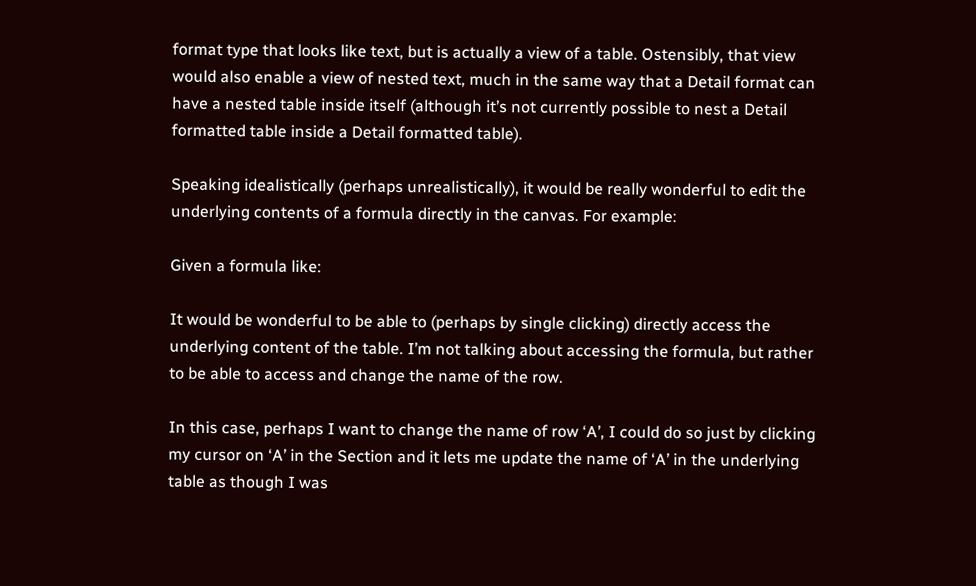format type that looks like text, but is actually a view of a table. Ostensibly, that view would also enable a view of nested text, much in the same way that a Detail format can have a nested table inside itself (although it’s not currently possible to nest a Detail formatted table inside a Detail formatted table).

Speaking idealistically (perhaps unrealistically), it would be really wonderful to edit the underlying contents of a formula directly in the canvas. For example:

Given a formula like:

It would be wonderful to be able to (perhaps by single clicking) directly access the underlying content of the table. I’m not talking about accessing the formula, but rather to be able to access and change the name of the row.

In this case, perhaps I want to change the name of row ‘A’, I could do so just by clicking my cursor on ‘A’ in the Section and it lets me update the name of ‘A’ in the underlying table as though I was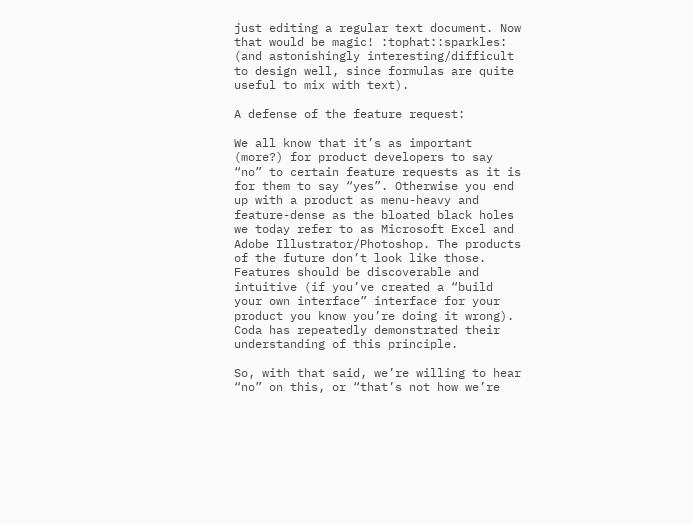just editing a regular text document. Now that would be magic! :tophat::sparkles: (and astonishingly interesting/difficult to design well, since formulas are quite useful to mix with text).

A defense of the feature request:

We all know that it’s as important (more?) for product developers to say “no” to certain feature requests as it is for them to say “yes”. Otherwise you end up with a product as menu-heavy and feature-dense as the bloated black holes we today refer to as Microsoft Excel and Adobe Illustrator/Photoshop. The products of the future don’t look like those. Features should be discoverable and intuitive (if you’ve created a “build your own interface” interface for your product you know you’re doing it wrong). Coda has repeatedly demonstrated their understanding of this principle.

So, with that said, we’re willing to hear “no” on this, or “that’s not how we’re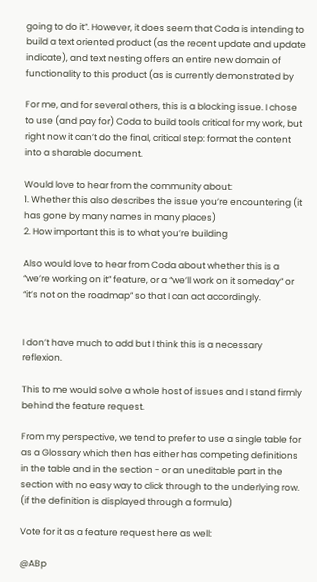going to do it”. However, it does seem that Coda is intending to build a text oriented product (as the recent update and update indicate), and text nesting offers an entire new domain of functionality to this product (as is currently demonstrated by

For me, and for several others, this is a blocking issue. I chose to use (and pay for) Coda to build tools critical for my work, but right now it can’t do the final, critical step: format the content into a sharable document.

Would love to hear from the community about:
1. Whether this also describes the issue you’re encountering (it has gone by many names in many places)
2. How important this is to what you’re building

Also would love to hear from Coda about whether this is a “we’re working on it” feature, or a “we’ll work on it someday” or “it’s not on the roadmap” so that I can act accordingly.


I don’t have much to add but I think this is a necessary reflexion.

This to me would solve a whole host of issues and I stand firmly behind the feature request.

From my perspective, we tend to prefer to use a single table for as a Glossary which then has either has competing definitions in the table and in the section - or an uneditable part in the section with no easy way to click through to the underlying row. (if the definition is displayed through a formula)

Vote for it as a feature request here as well:

@ABp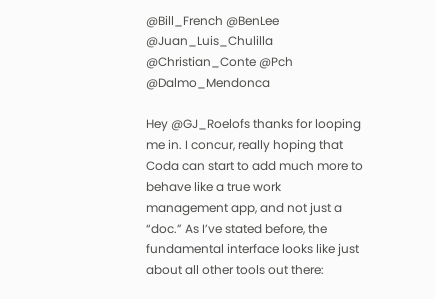@Bill_French @BenLee @Juan_Luis_Chulilla @Christian_Conte @Pch @Dalmo_Mendonca

Hey @GJ_Roelofs thanks for looping me in. I concur, really hoping that Coda can start to add much more to behave like a true work management app, and not just a “doc.” As I’ve stated before, the fundamental interface looks like just about all other tools out there: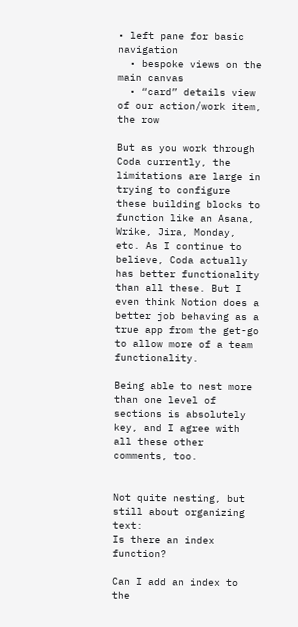• left pane for basic navigation
  • bespoke views on the main canvas
  • “card” details view of our action/work item, the row

But as you work through Coda currently, the limitations are large in trying to configure these building blocks to function like an Asana, Wrike, Jira, Monday, etc. As I continue to believe, Coda actually has better functionality than all these. But I even think Notion does a better job behaving as a true app from the get-go to allow more of a team functionality.

Being able to nest more than one level of sections is absolutely key, and I agree with all these other comments, too.


Not quite nesting, but still about organizing text:
Is there an index function?

Can I add an index to the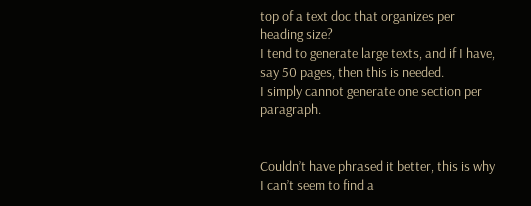top of a text doc that organizes per heading size?
I tend to generate large texts, and if I have, say 50 pages, then this is needed.
I simply cannot generate one section per paragraph.


Couldn’t have phrased it better, this is why I can’t seem to find a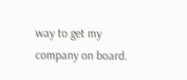way to get my company on board.